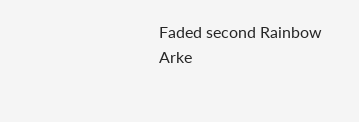Faded second Rainbow
Arke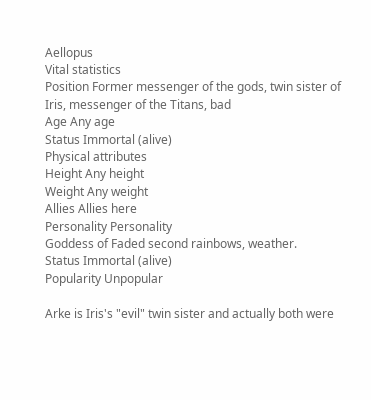Aellopus
Vital statistics
Position Former messenger of the gods, twin sister of Iris, messenger of the Titans, bad
Age Any age
Status Immortal (alive)
Physical attributes
Height Any height
Weight Any weight
Allies Allies here
Personality Personality
Goddess of Faded second rainbows, weather.
Status Immortal (alive)
Popularity Unpopular

Arke is Iris's "evil" twin sister and actually both were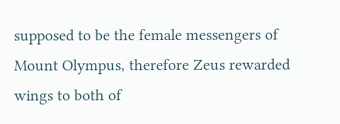supposed to be the female messengers of Mount Olympus, therefore Zeus rewarded wings to both of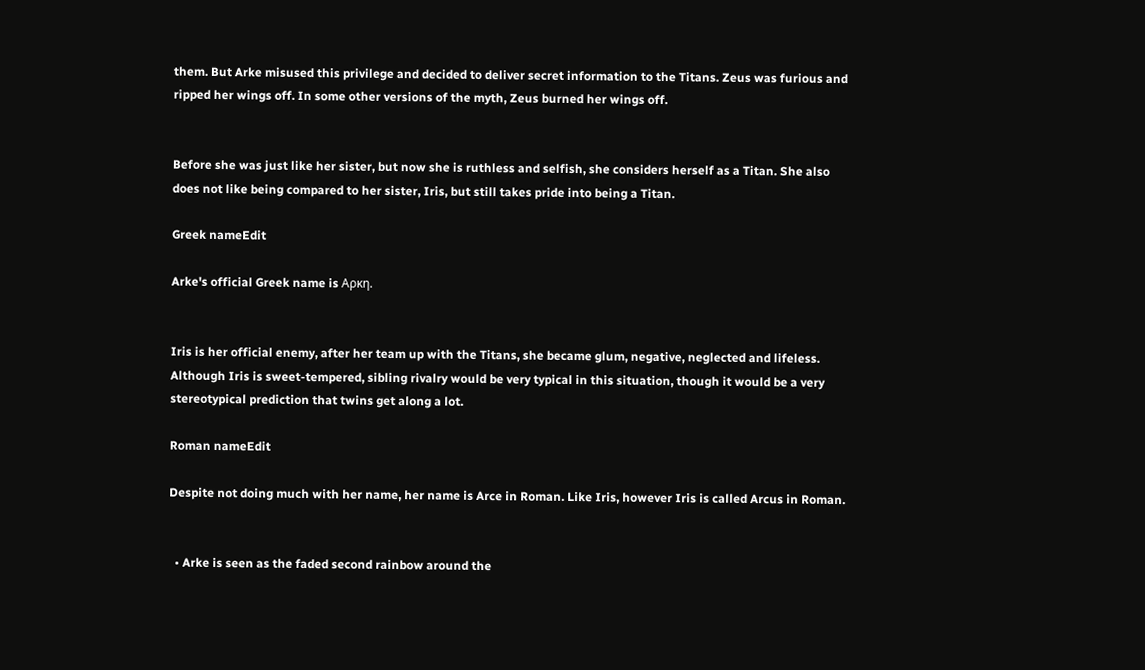them. But Arke misused this privilege and decided to deliver secret information to the Titans. Zeus was furious and ripped her wings off. In some other versions of the myth, Zeus burned her wings off.


Before she was just like her sister, but now she is ruthless and selfish, she considers herself as a Titan. She also does not like being compared to her sister, Iris, but still takes pride into being a Titan.

Greek nameEdit

Arke's official Greek name is Αρκη.


Iris is her official enemy, after her team up with the Titans, she became glum, negative, neglected and lifeless. Although Iris is sweet-tempered, sibling rivalry would be very typical in this situation, though it would be a very stereotypical prediction that twins get along a lot.

Roman nameEdit

Despite not doing much with her name, her name is Arce in Roman. Like Iris, however Iris is called Arcus in Roman.


  • Arke is seen as the faded second rainbow around the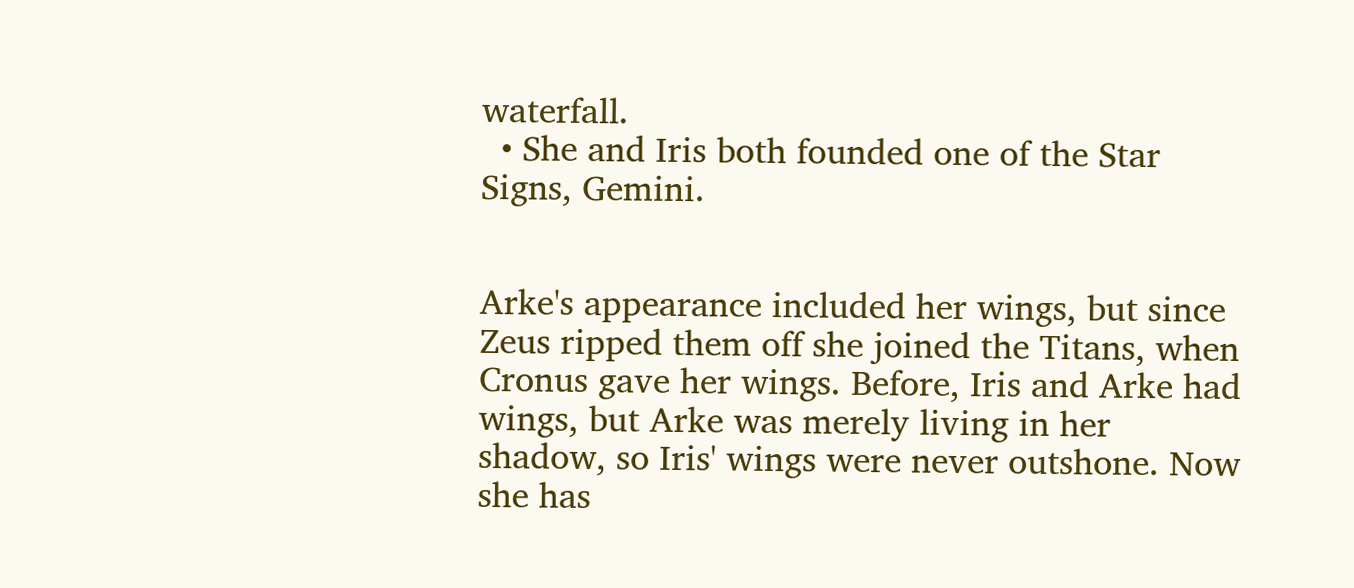waterfall.
  • She and Iris both founded one of the Star Signs, Gemini.


Arke's appearance included her wings, but since Zeus ripped them off she joined the Titans, when Cronus gave her wings. Before, Iris and Arke had wings, but Arke was merely living in her shadow, so Iris' wings were never outshone. Now she has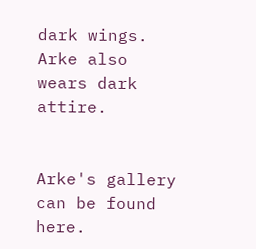dark wings. Arke also wears dark attire.


Arke's gallery can be found here.